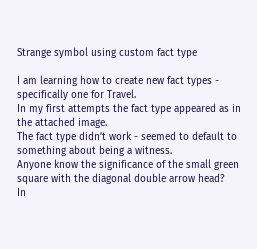Strange symbol using custom fact type

I am learning how to create new fact types - specifically one for Travel.
In my first attempts the fact type appeared as in the attached image.
The fact type didn’t work - seemed to default to something about being a witness.
Anyone know the significance of the small green square with the diagonal double arrow head?
In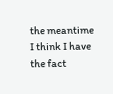the meantime I think I have the fact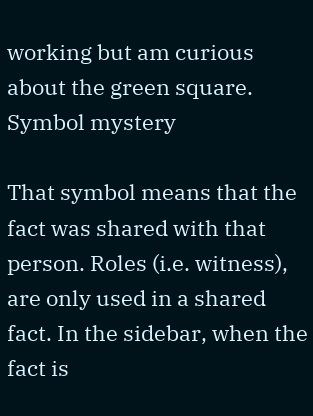working but am curious about the green square.
Symbol mystery

That symbol means that the fact was shared with that person. Roles (i.e. witness), are only used in a shared fact. In the sidebar, when the fact is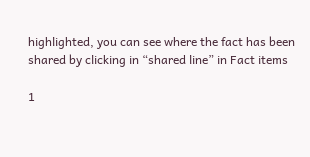highlighted, you can see where the fact has been shared by clicking in “shared line” in Fact items

1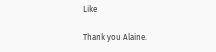Like

Thank you Alaine.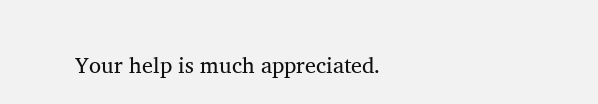Your help is much appreciated.